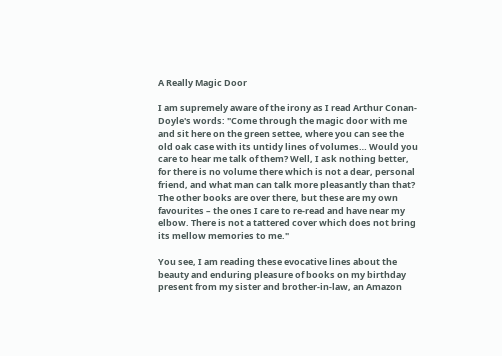A Really Magic Door

I am supremely aware of the irony as I read Arthur Conan-Doyle's words: "Come through the magic door with me and sit here on the green settee, where you can see the old oak case with its untidy lines of volumes… Would you care to hear me talk of them? Well, I ask nothing better, for there is no volume there which is not a dear, personal friend, and what man can talk more pleasantly than that? The other books are over there, but these are my own favourites – the ones I care to re-read and have near my elbow. There is not a tattered cover which does not bring its mellow memories to me."

You see, I am reading these evocative lines about the beauty and enduring pleasure of books on my birthday present from my sister and brother-in-law, an Amazon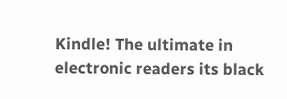Kindle! The ultimate in electronic readers its black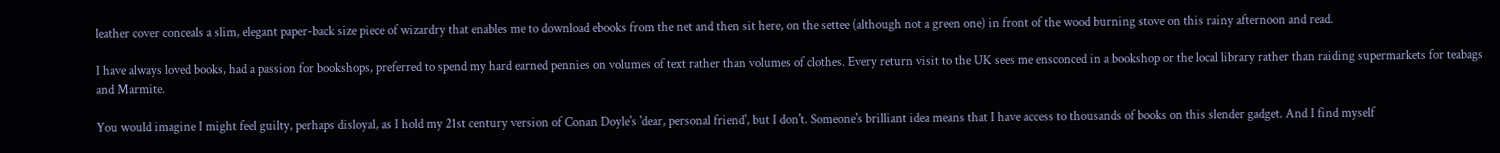leather cover conceals a slim, elegant paper-back size piece of wizardry that enables me to download ebooks from the net and then sit here, on the settee (although not a green one) in front of the wood burning stove on this rainy afternoon and read.

I have always loved books, had a passion for bookshops, preferred to spend my hard earned pennies on volumes of text rather than volumes of clothes. Every return visit to the UK sees me ensconced in a bookshop or the local library rather than raiding supermarkets for teabags and Marmite.

You would imagine I might feel guilty, perhaps disloyal, as I hold my 21st century version of Conan Doyle's 'dear, personal friend', but I don't. Someone's brilliant idea means that I have access to thousands of books on this slender gadget. And I find myself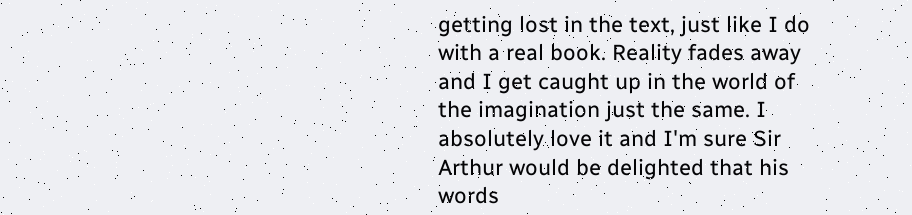getting lost in the text, just like I do with a real book. Reality fades away and I get caught up in the world of the imagination just the same. I absolutely love it and I'm sure Sir Arthur would be delighted that his words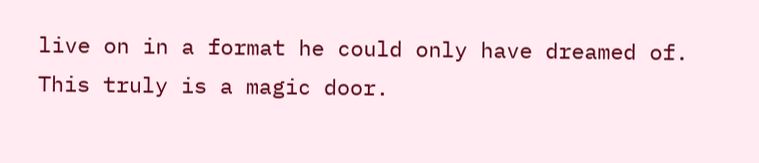live on in a format he could only have dreamed of. This truly is a magic door.